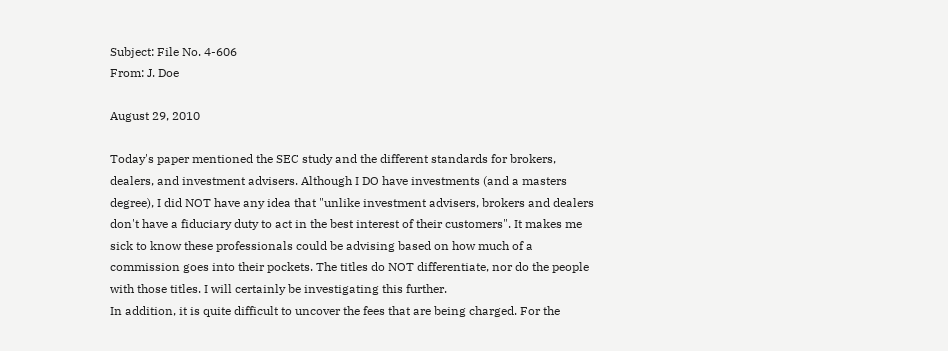Subject: File No. 4-606
From: J. Doe

August 29, 2010

Today's paper mentioned the SEC study and the different standards for brokers, dealers, and investment advisers. Although I DO have investments (and a masters degree), I did NOT have any idea that "unlike investment advisers, brokers and dealers don't have a fiduciary duty to act in the best interest of their customers". It makes me sick to know these professionals could be advising based on how much of a commission goes into their pockets. The titles do NOT differentiate, nor do the people with those titles. I will certainly be investigating this further.
In addition, it is quite difficult to uncover the fees that are being charged. For the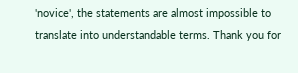'novice', the statements are almost impossible to translate into understandable terms. Thank you for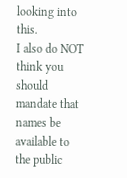looking into this.
I also do NOT think you should mandate that names be available to the public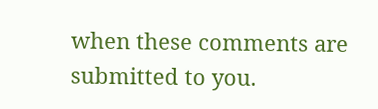when these comments are submitted to you.